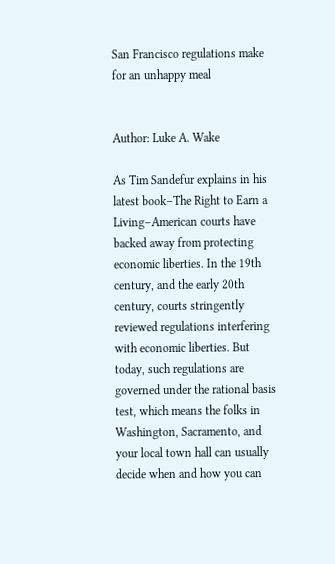San Francisco regulations make for an unhappy meal


Author: Luke A. Wake

As Tim Sandefur explains in his latest book–The Right to Earn a Living–American courts have backed away from protecting economic liberties. In the 19th century, and the early 20th century, courts stringently reviewed regulations interfering with economic liberties. But today, such regulations are governed under the rational basis test, which means the folks in Washington, Sacramento, and your local town hall can usually decide when and how you can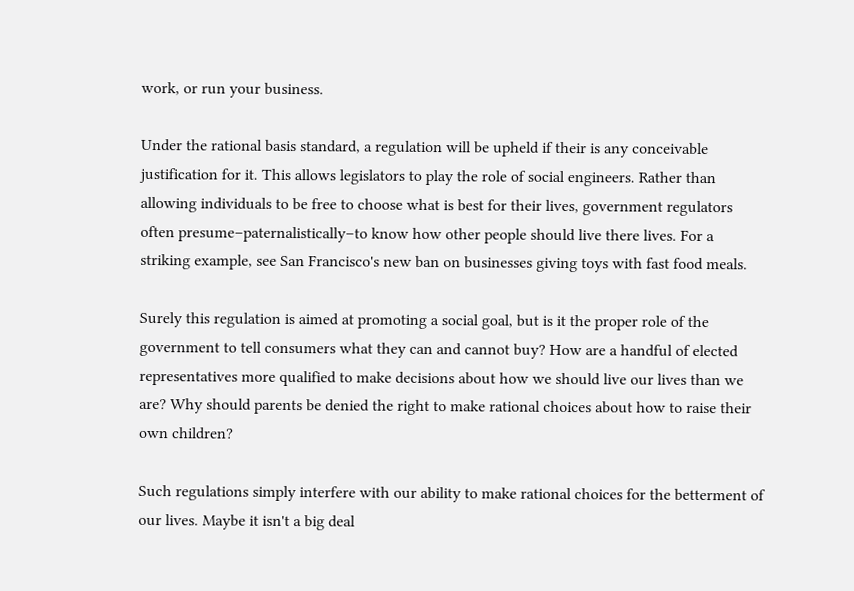work, or run your business.

Under the rational basis standard, a regulation will be upheld if their is any conceivable justification for it. This allows legislators to play the role of social engineers. Rather than allowing individuals to be free to choose what is best for their lives, government regulators often presume–paternalistically–to know how other people should live there lives. For a striking example, see San Francisco's new ban on businesses giving toys with fast food meals.

Surely this regulation is aimed at promoting a social goal, but is it the proper role of the government to tell consumers what they can and cannot buy? How are a handful of elected representatives more qualified to make decisions about how we should live our lives than we are? Why should parents be denied the right to make rational choices about how to raise their own children?

Such regulations simply interfere with our ability to make rational choices for the betterment of our lives. Maybe it isn't a big deal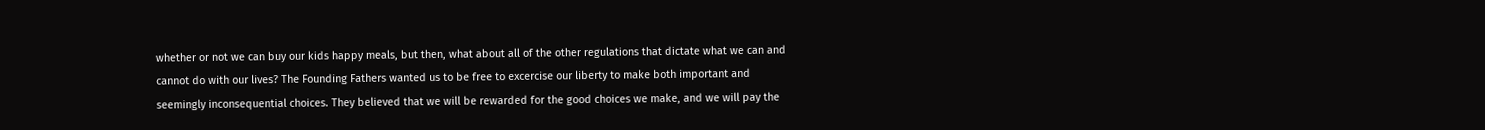whether or not we can buy our kids happy meals, but then, what about all of the other regulations that dictate what we can and cannot do with our lives? The Founding Fathers wanted us to be free to excercise our liberty to make both important and seemingly inconsequential choices. They believed that we will be rewarded for the good choices we make, and we will pay the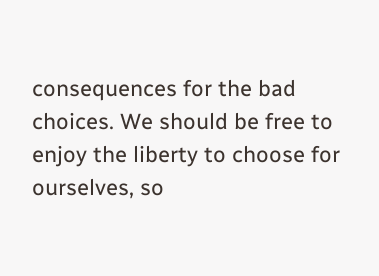consequences for the bad choices. We should be free to enjoy the liberty to choose for ourselves, so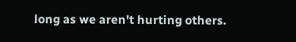long as we aren't hurting others.